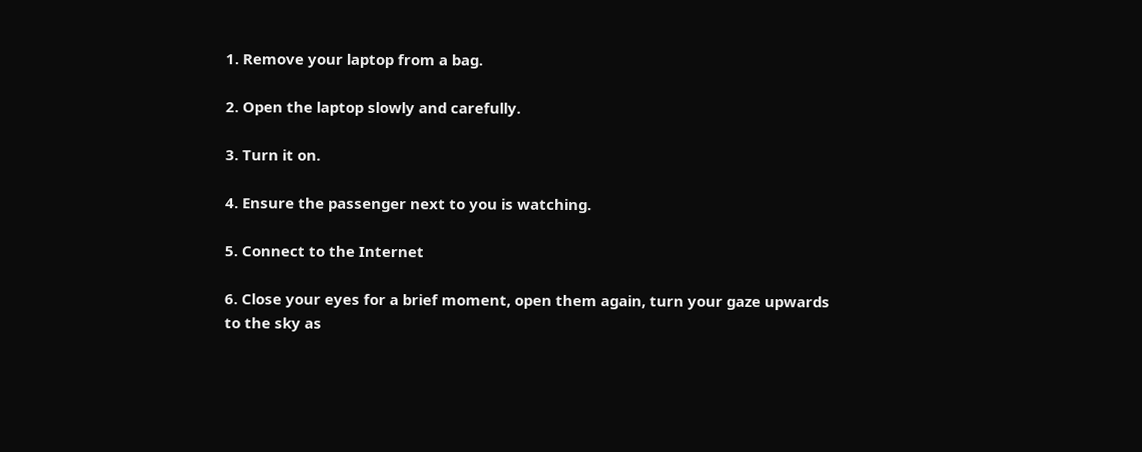1. Remove your laptop from a bag.

2. Open the laptop slowly and carefully.

3. Turn it on.

4. Ensure the passenger next to you is watching.

5. Connect to the Internet

6. Close your eyes for a brief moment, open them again, turn your gaze upwards to the sky as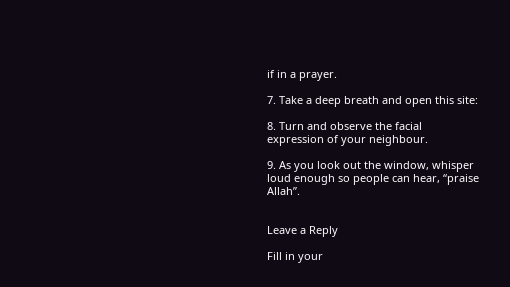if in a prayer.

7. Take a deep breath and open this site:

8. Turn and observe the facial expression of your neighbour.

9. As you look out the window, whisper loud enough so people can hear, “praise Allah”.


Leave a Reply

Fill in your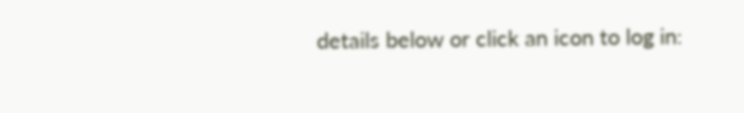details below or click an icon to log in: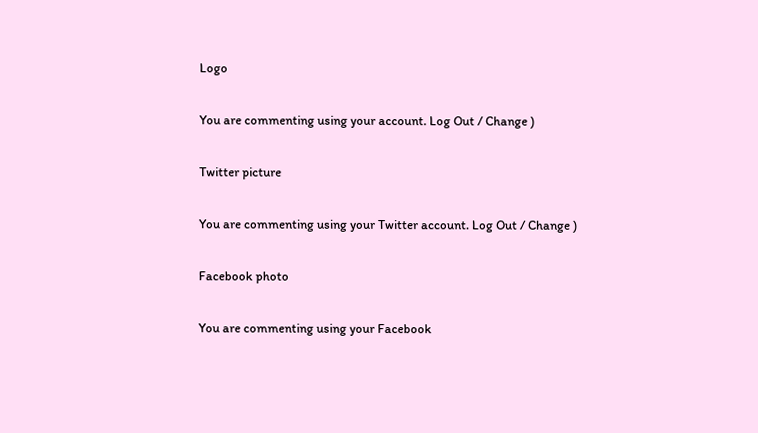Logo

You are commenting using your account. Log Out / Change )

Twitter picture

You are commenting using your Twitter account. Log Out / Change )

Facebook photo

You are commenting using your Facebook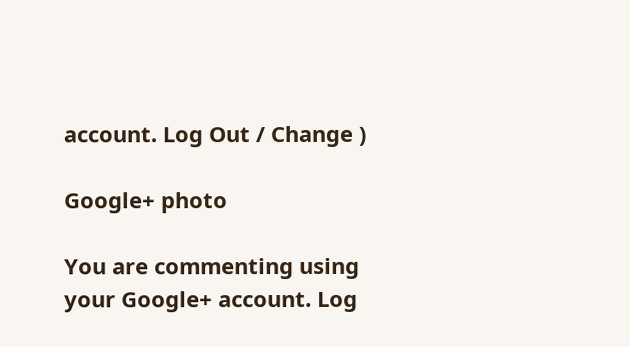account. Log Out / Change )

Google+ photo

You are commenting using your Google+ account. Log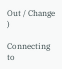Out / Change )

Connecting to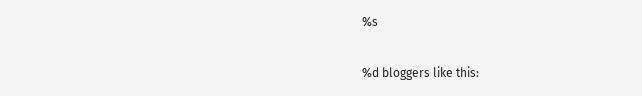%s

%d bloggers like this: